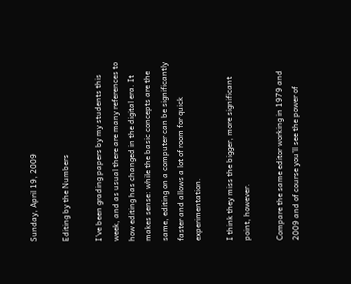Sunday, April 19, 2009

Editing by the Numbers

I've been grading papers by my students this week, and as usual there are many references to how editing has changed in the digital era. It makes sense: while the basic concepts are the same, editing on a computer can be significantly faster and allows a lot of room for quick experimentation.

I think they miss the bigger, more significant point, however.

Compare the same editor working in 1979 and 2009 and of course you'll see the power of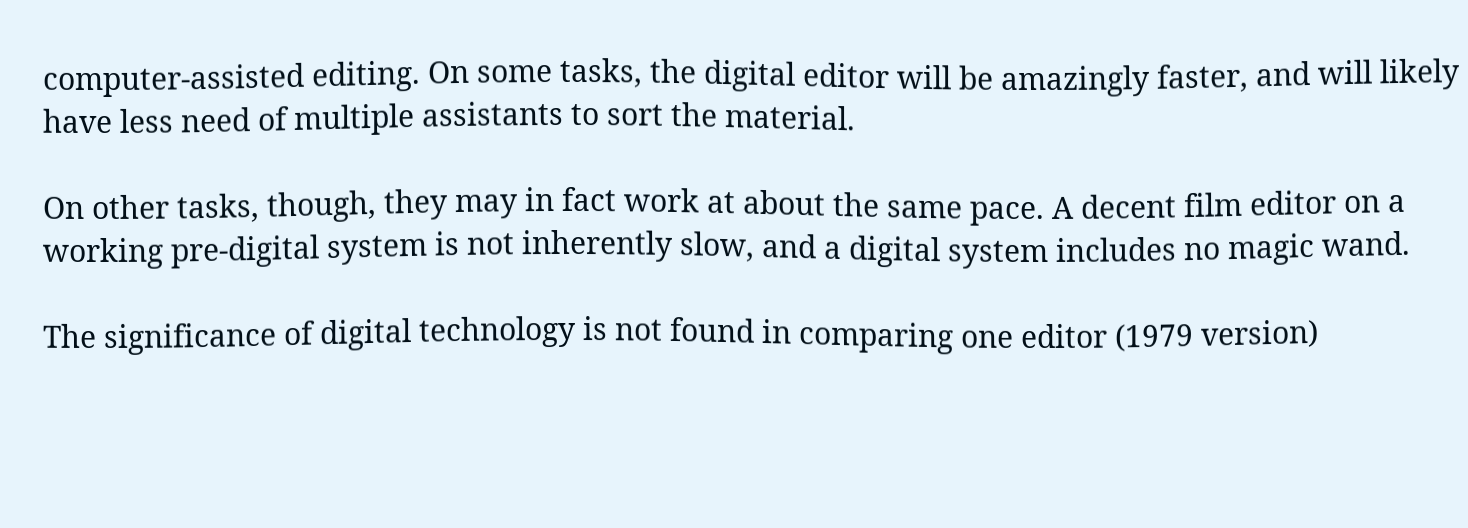computer-assisted editing. On some tasks, the digital editor will be amazingly faster, and will likely have less need of multiple assistants to sort the material.

On other tasks, though, they may in fact work at about the same pace. A decent film editor on a working pre-digital system is not inherently slow, and a digital system includes no magic wand.

The significance of digital technology is not found in comparing one editor (1979 version)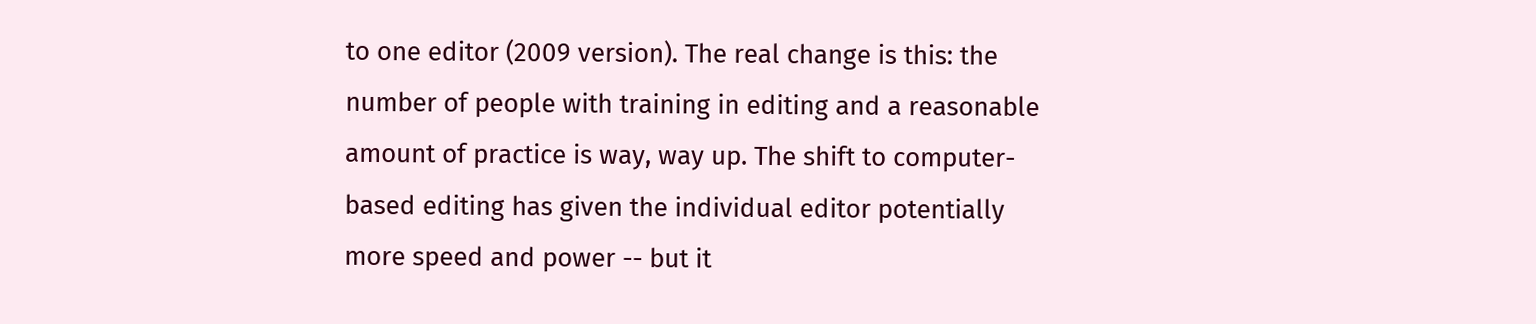to one editor (2009 version). The real change is this: the number of people with training in editing and a reasonable amount of practice is way, way up. The shift to computer-based editing has given the individual editor potentially more speed and power -- but it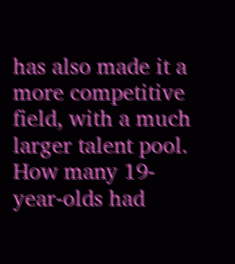has also made it a more competitive field, with a much larger talent pool. How many 19-year-olds had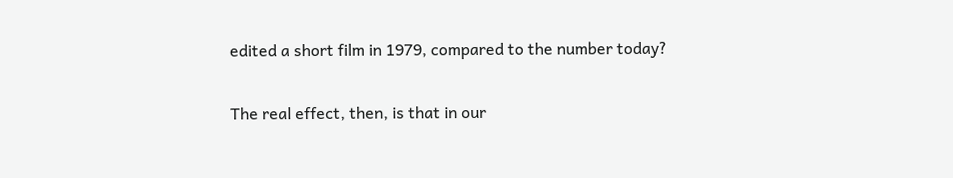edited a short film in 1979, compared to the number today?

The real effect, then, is that in our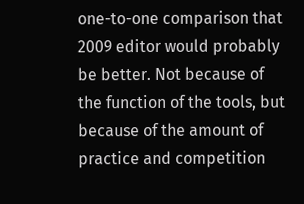one-to-one comparison that 2009 editor would probably be better. Not because of the function of the tools, but because of the amount of practice and competition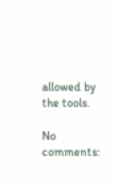allowed by the tools.

No comments: